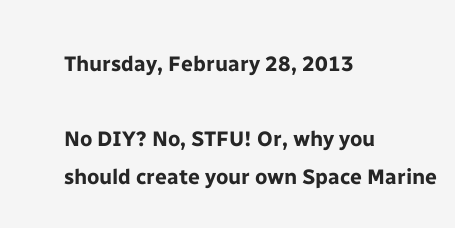Thursday, February 28, 2013

No DIY? No, STFU! Or, why you should create your own Space Marine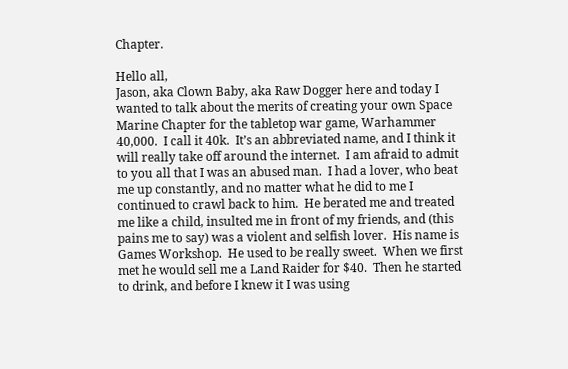Chapter.

Hello all,
Jason, aka Clown Baby, aka Raw Dogger here and today I wanted to talk about the merits of creating your own Space Marine Chapter for the tabletop war game, Warhammer 40,000.  I call it 40k.  It’s an abbreviated name, and I think it will really take off around the internet.  I am afraid to admit to you all that I was an abused man.  I had a lover, who beat me up constantly, and no matter what he did to me I continued to crawl back to him.  He berated me and treated me like a child, insulted me in front of my friends, and (this pains me to say) was a violent and selfish lover.  His name is Games Workshop.  He used to be really sweet.  When we first met he would sell me a Land Raider for $40.  Then he started to drink, and before I knew it I was using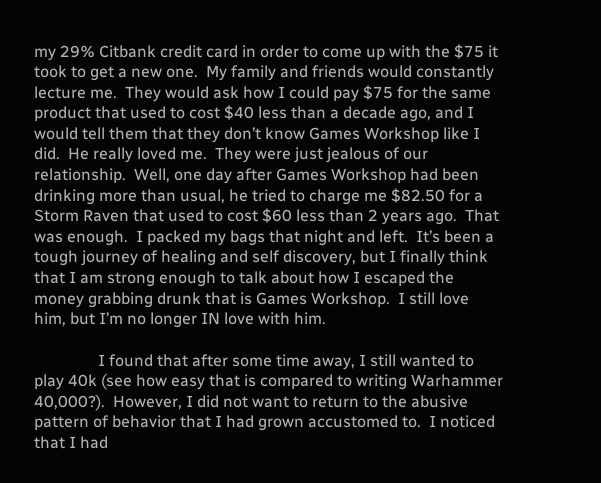my 29% Citbank credit card in order to come up with the $75 it took to get a new one.  My family and friends would constantly lecture me.  They would ask how I could pay $75 for the same product that used to cost $40 less than a decade ago, and I would tell them that they don’t know Games Workshop like I did.  He really loved me.  They were just jealous of our relationship.  Well, one day after Games Workshop had been drinking more than usual, he tried to charge me $82.50 for a Storm Raven that used to cost $60 less than 2 years ago.  That was enough.  I packed my bags that night and left.  It’s been a tough journey of healing and self discovery, but I finally think that I am strong enough to talk about how I escaped the money grabbing drunk that is Games Workshop.  I still love him, but I’m no longer IN love with him.

                I found that after some time away, I still wanted to play 40k (see how easy that is compared to writing Warhammer 40,000?).  However, I did not want to return to the abusive pattern of behavior that I had grown accustomed to.  I noticed that I had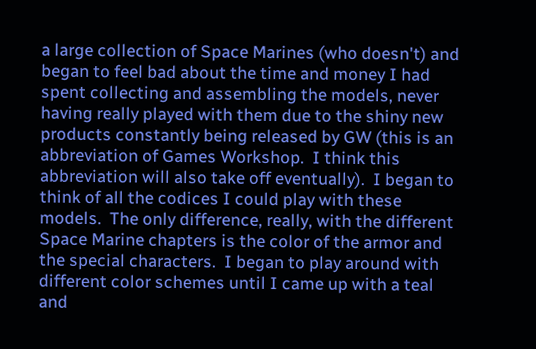a large collection of Space Marines (who doesn't) and began to feel bad about the time and money I had spent collecting and assembling the models, never having really played with them due to the shiny new products constantly being released by GW (this is an abbreviation of Games Workshop.  I think this abbreviation will also take off eventually).  I began to think of all the codices I could play with these models.  The only difference, really, with the different Space Marine chapters is the color of the armor and the special characters.  I began to play around with different color schemes until I came up with a teal and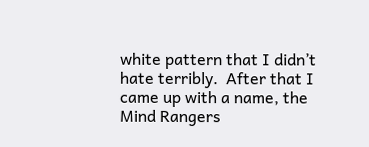white pattern that I didn’t hate terribly.  After that I came up with a name, the Mind Rangers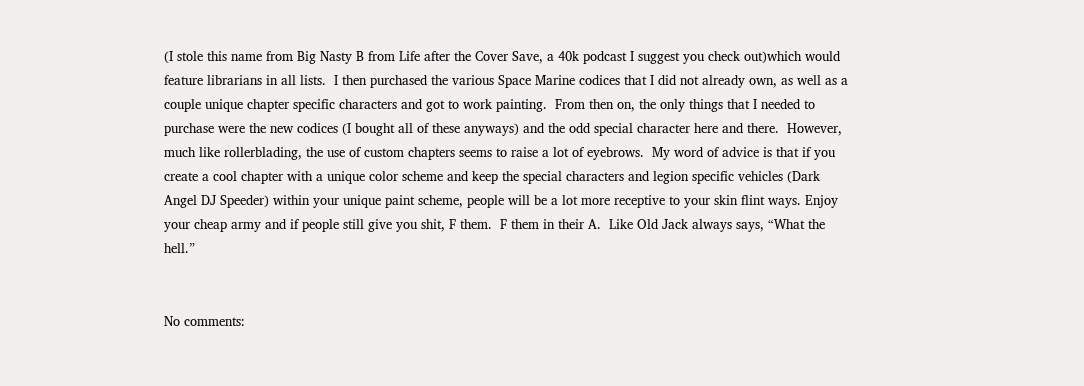(I stole this name from Big Nasty B from Life after the Cover Save, a 40k podcast I suggest you check out)which would feature librarians in all lists.  I then purchased the various Space Marine codices that I did not already own, as well as a couple unique chapter specific characters and got to work painting.  From then on, the only things that I needed to purchase were the new codices (I bought all of these anyways) and the odd special character here and there.  However, much like rollerblading, the use of custom chapters seems to raise a lot of eyebrows.  My word of advice is that if you create a cool chapter with a unique color scheme and keep the special characters and legion specific vehicles (Dark Angel DJ Speeder) within your unique paint scheme, people will be a lot more receptive to your skin flint ways. Enjoy your cheap army and if people still give you shit, F them.  F them in their A.  Like Old Jack always says, “What the hell.”


No comments: